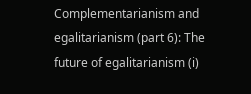Complementarianism and egalitarianism (part 6): The future of egalitarianism (i)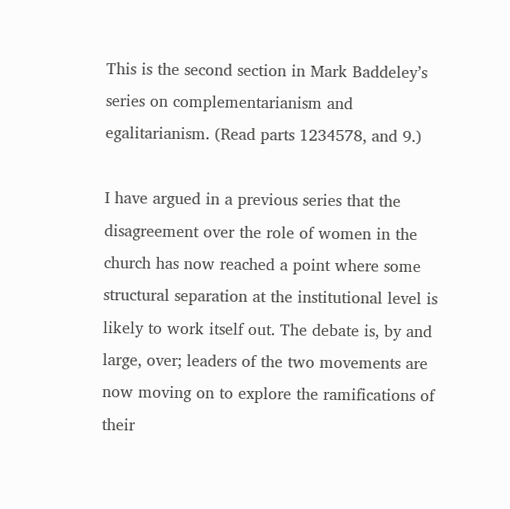This is the second section in Mark Baddeley’s series on complementarianism and egalitarianism. (Read parts 1234578, and 9.)

I have argued in a previous series that the disagreement over the role of women in the church has now reached a point where some structural separation at the institutional level is likely to work itself out. The debate is, by and large, over; leaders of the two movements are now moving on to explore the ramifications of their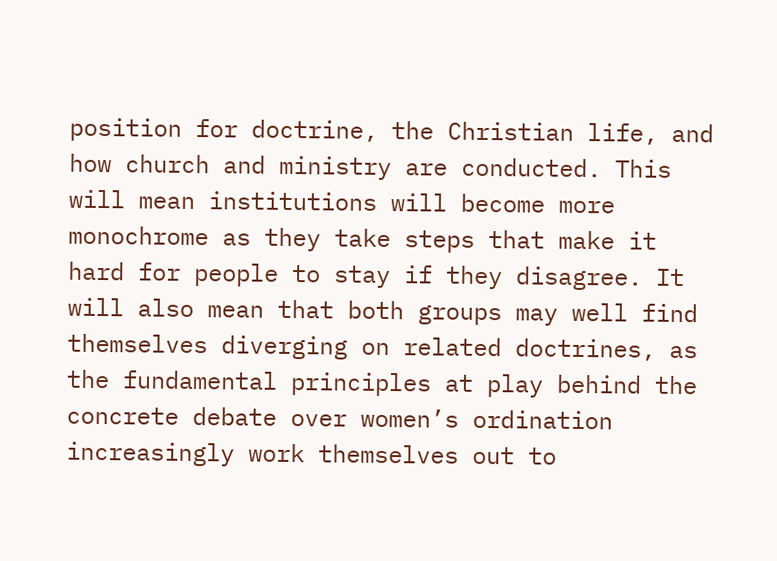position for doctrine, the Christian life, and how church and ministry are conducted. This will mean institutions will become more monochrome as they take steps that make it hard for people to stay if they disagree. It will also mean that both groups may well find themselves diverging on related doctrines, as the fundamental principles at play behind the concrete debate over women’s ordination increasingly work themselves out to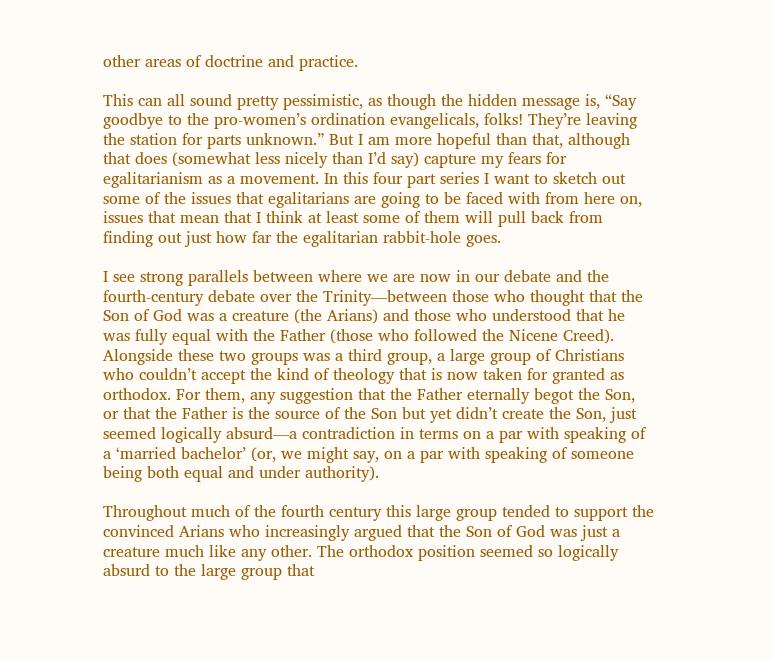other areas of doctrine and practice.

This can all sound pretty pessimistic, as though the hidden message is, “Say goodbye to the pro-women’s ordination evangelicals, folks! They’re leaving the station for parts unknown.” But I am more hopeful than that, although that does (somewhat less nicely than I’d say) capture my fears for egalitarianism as a movement. In this four part series I want to sketch out some of the issues that egalitarians are going to be faced with from here on, issues that mean that I think at least some of them will pull back from finding out just how far the egalitarian rabbit-hole goes.

I see strong parallels between where we are now in our debate and the fourth-century debate over the Trinity—between those who thought that the Son of God was a creature (the Arians) and those who understood that he was fully equal with the Father (those who followed the Nicene Creed). Alongside these two groups was a third group, a large group of Christians who couldn’t accept the kind of theology that is now taken for granted as orthodox. For them, any suggestion that the Father eternally begot the Son, or that the Father is the source of the Son but yet didn’t create the Son, just seemed logically absurd—a contradiction in terms on a par with speaking of a ‘married bachelor’ (or, we might say, on a par with speaking of someone being both equal and under authority).

Throughout much of the fourth century this large group tended to support the convinced Arians who increasingly argued that the Son of God was just a creature much like any other. The orthodox position seemed so logically absurd to the large group that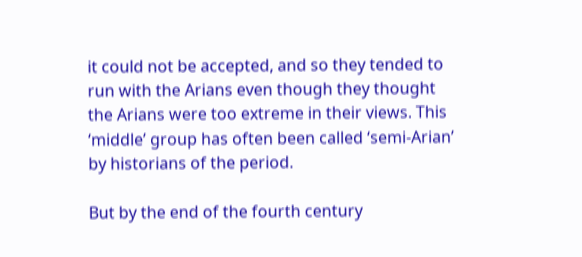it could not be accepted, and so they tended to run with the Arians even though they thought the Arians were too extreme in their views. This ‘middle’ group has often been called ‘semi-Arian’ by historians of the period.

But by the end of the fourth century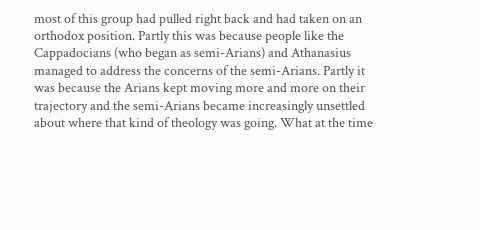most of this group had pulled right back and had taken on an orthodox position. Partly this was because people like the Cappadocians (who began as semi-Arians) and Athanasius managed to address the concerns of the semi-Arians. Partly it was because the Arians kept moving more and more on their trajectory and the semi-Arians became increasingly unsettled about where that kind of theology was going. What at the time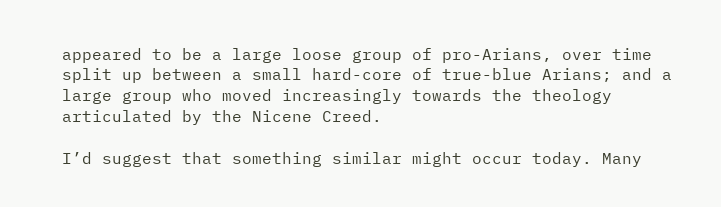appeared to be a large loose group of pro-Arians, over time split up between a small hard-core of true-blue Arians; and a large group who moved increasingly towards the theology articulated by the Nicene Creed.

I’d suggest that something similar might occur today. Many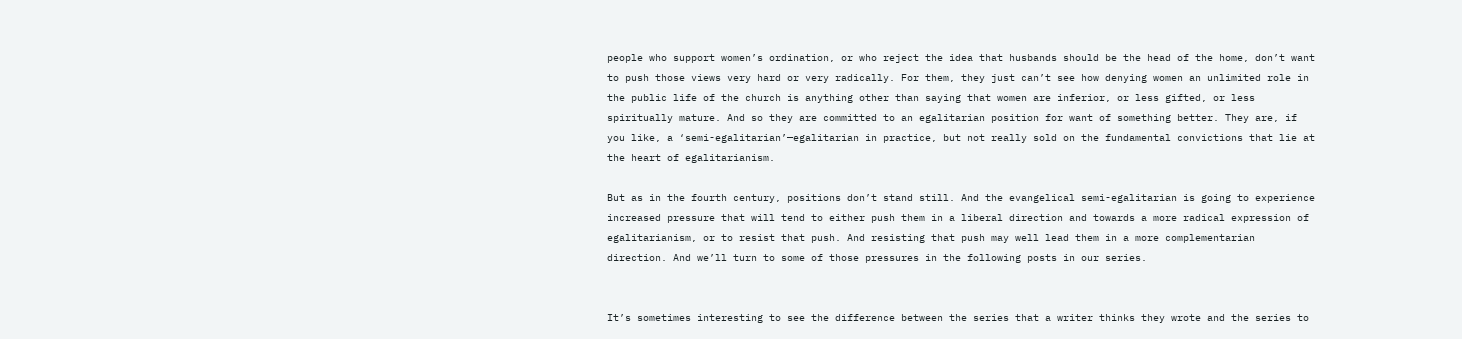people who support women’s ordination, or who reject the idea that husbands should be the head of the home, don’t want to push those views very hard or very radically. For them, they just can’t see how denying women an unlimited role in the public life of the church is anything other than saying that women are inferior, or less gifted, or less spiritually mature. And so they are committed to an egalitarian position for want of something better. They are, if you like, a ‘semi-egalitarian’—egalitarian in practice, but not really sold on the fundamental convictions that lie at the heart of egalitarianism.

But as in the fourth century, positions don’t stand still. And the evangelical semi-egalitarian is going to experience increased pressure that will tend to either push them in a liberal direction and towards a more radical expression of egalitarianism, or to resist that push. And resisting that push may well lead them in a more complementarian direction. And we’ll turn to some of those pressures in the following posts in our series.


It’s sometimes interesting to see the difference between the series that a writer thinks they wrote and the series to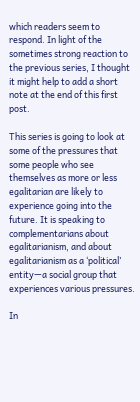which readers seem to respond. In light of the sometimes strong reaction to the previous series, I thought it might help to add a short note at the end of this first post.

This series is going to look at some of the pressures that some people who see themselves as more or less egalitarian are likely to experience going into the future. It is speaking to complementarians about egalitarianism, and about egalitarianism as a ‘political’ entity—a social group that experiences various pressures.

In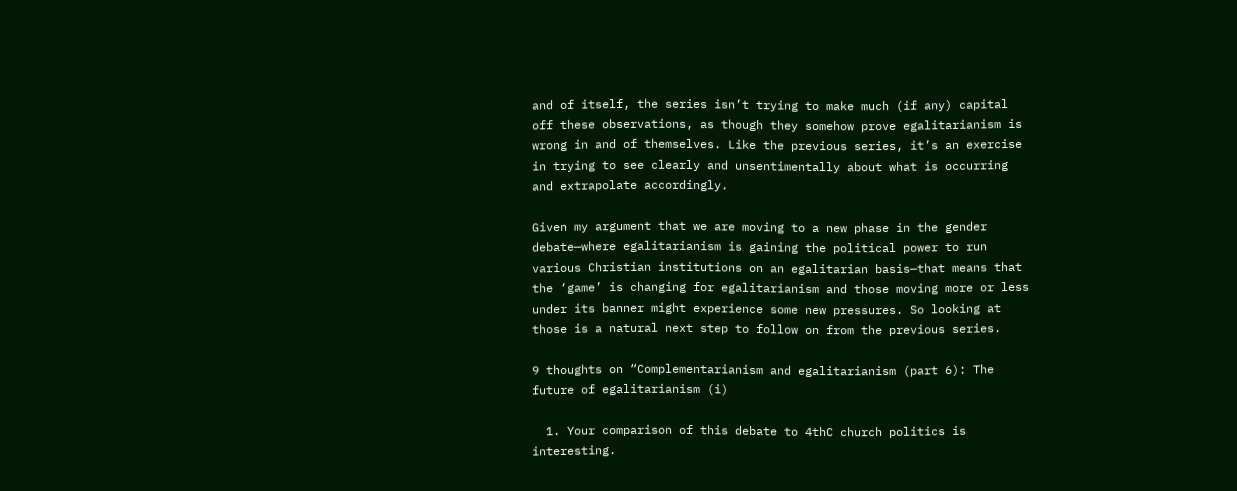and of itself, the series isn’t trying to make much (if any) capital off these observations, as though they somehow prove egalitarianism is wrong in and of themselves. Like the previous series, it’s an exercise in trying to see clearly and unsentimentally about what is occurring and extrapolate accordingly.

Given my argument that we are moving to a new phase in the gender debate—where egalitarianism is gaining the political power to run various Christian institutions on an egalitarian basis—that means that the ‘game’ is changing for egalitarianism and those moving more or less under its banner might experience some new pressures. So looking at those is a natural next step to follow on from the previous series.

9 thoughts on “Complementarianism and egalitarianism (part 6): The future of egalitarianism (i)

  1. Your comparison of this debate to 4thC church politics is interesting.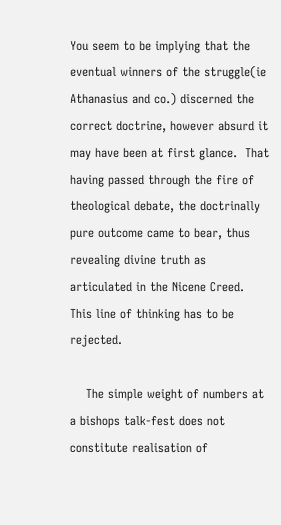You seem to be implying that the eventual winners of the struggle(ie Athanasius and co.) discerned the correct doctrine, however absurd it may have been at first glance.  That having passed through the fire of theological debate, the doctrinally pure outcome came to bear, thus revealing divine truth as articulated in the Nicene Creed.  This line of thinking has to be rejected.

    The simple weight of numbers at a bishops talk-fest does not constitute realisation of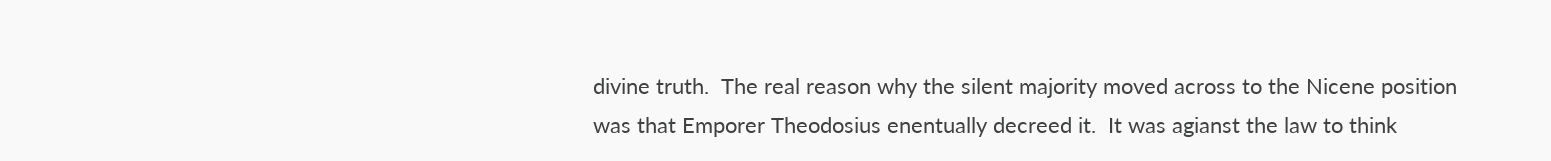divine truth.  The real reason why the silent majority moved across to the Nicene position was that Emporer Theodosius enentually decreed it.  It was agianst the law to think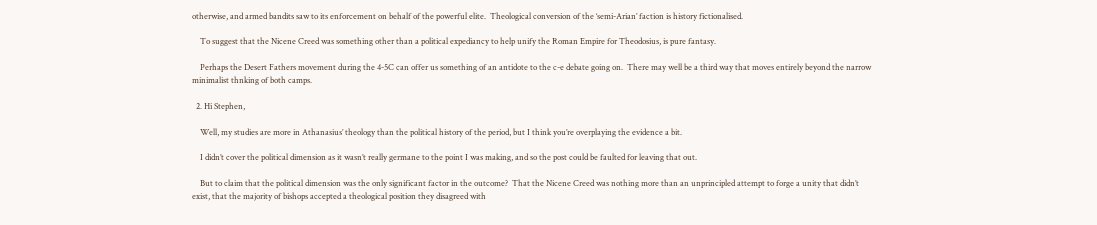otherwise, and armed bandits saw to its enforcement on behalf of the powerful elite.  Theological conversion of the ‘semi-Arian’ faction is history fictionalised.

    To suggest that the Nicene Creed was something other than a political expediancy to help unify the Roman Empire for Theodosius, is pure fantasy.

    Perhaps the Desert Fathers movement during the 4-5C can offer us something of an antidote to the c-e debate going on.  There may well be a third way that moves entirely beyond the narrow minimalist thnking of both camps.

  2. Hi Stephen,

    Well, my studies are more in Athanasius’ theology than the political history of the period, but I think you’re overplaying the evidence a bit.

    I didn’t cover the political dimension as it wasn’t really germane to the point I was making, and so the post could be faulted for leaving that out.

    But to claim that the political dimension was the only significant factor in the outcome?  That the Nicene Creed was nothing more than an unprincipled attempt to forge a unity that didn’t exist, that the majority of bishops accepted a theological position they disagreed with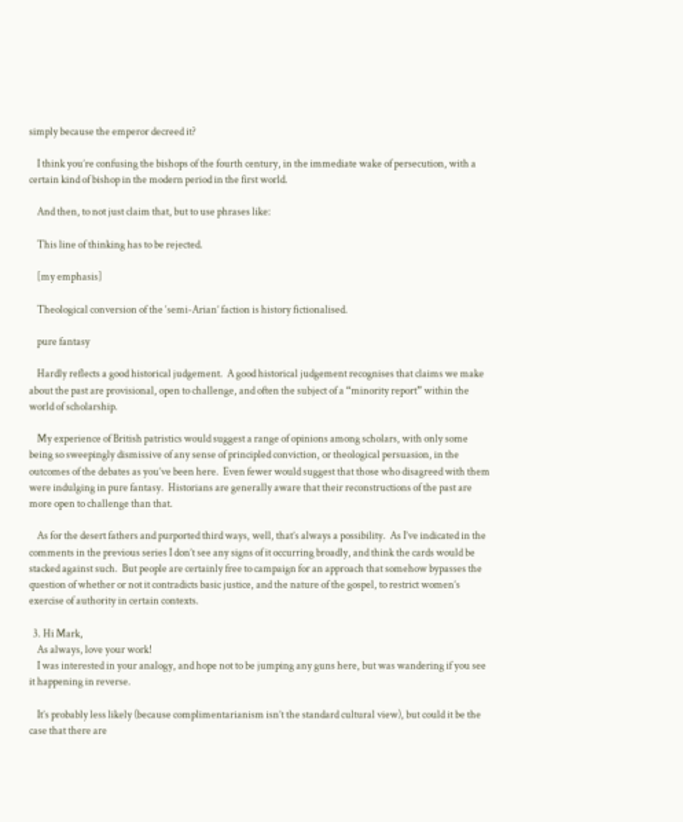simply because the emperor decreed it?

    I think you’re confusing the bishops of the fourth century, in the immediate wake of persecution, with a certain kind of bishop in the modern period in the first world.

    And then, to not just claim that, but to use phrases like:

    This line of thinking has to be rejected.

    [my emphasis]

    Theological conversion of the ‘semi-Arian’ faction is history fictionalised.

    pure fantasy

    Hardly reflects a good historical judgement.  A good historical judgement recognises that claims we make about the past are provisional, open to challenge, and often the subject of a “minority report” within the world of scholarship.

    My experience of British patristics would suggest a range of opinions among scholars, with only some being so sweepingly dismissive of any sense of principled conviction, or theological persuasion, in the outcomes of the debates as you’ve been here.  Even fewer would suggest that those who disagreed with them were indulging in pure fantasy.  Historians are generally aware that their reconstructions of the past are more open to challenge than that.

    As for the desert fathers and purported third ways, well, that’s always a possibility.  As I’ve indicated in the comments in the previous series I don’t see any signs of it occurring broadly, and think the cards would be stacked against such.  But people are certainly free to campaign for an approach that somehow bypasses the question of whether or not it contradicts basic justice, and the nature of the gospel, to restrict women’s exercise of authority in certain contexts.

  3. Hi Mark,
    As always, love your work!
    I was interested in your analogy, and hope not to be jumping any guns here, but was wandering if you see it happening in reverse.

    It’s probably less likely (because complimentarianism isn’t the standard cultural view), but could it be the case that there are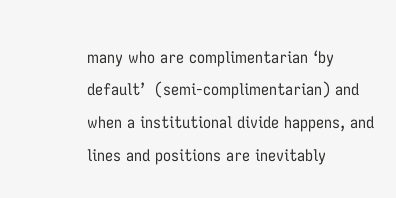many who are complimentarian ‘by default’  (semi-complimentarian) and when a institutional divide happens, and lines and positions are inevitably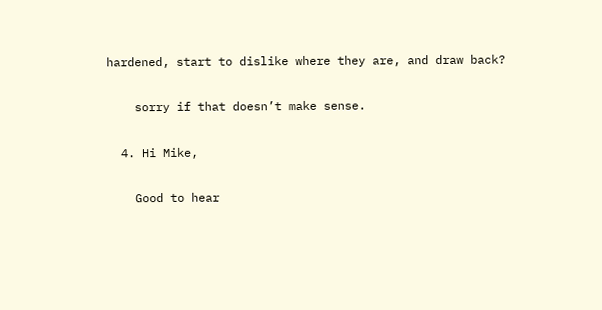hardened, start to dislike where they are, and draw back?

    sorry if that doesn’t make sense.

  4. Hi Mike,

    Good to hear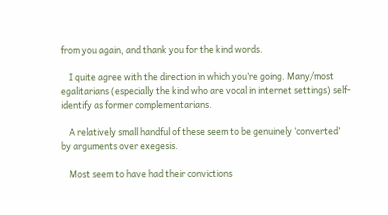from you again, and thank you for the kind words.

    I quite agree with the direction in which you’re going. Many/most egalitarians (especially the kind who are vocal in internet settings) self-identify as former complementarians.

    A relatively small handful of these seem to be genuinely ‘converted’ by arguments over exegesis.

    Most seem to have had their convictions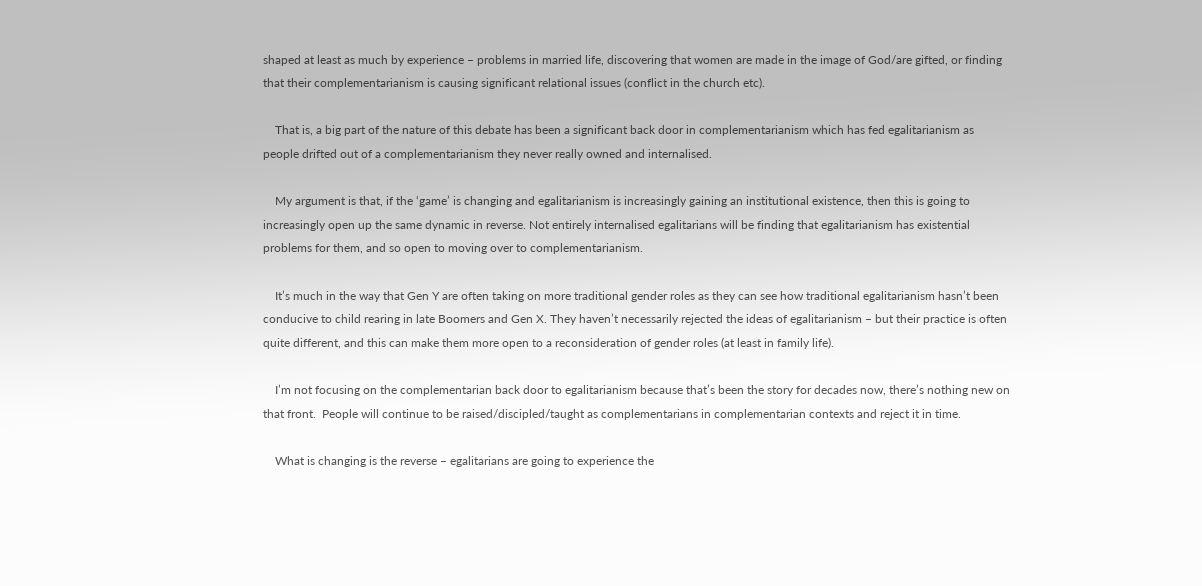shaped at least as much by experience – problems in married life, discovering that women are made in the image of God/are gifted, or finding that their complementarianism is causing significant relational issues (conflict in the church etc).

    That is, a big part of the nature of this debate has been a significant back door in complementarianism which has fed egalitarianism as people drifted out of a complementarianism they never really owned and internalised.

    My argument is that, if the ‘game’ is changing and egalitarianism is increasingly gaining an institutional existence, then this is going to increasingly open up the same dynamic in reverse. Not entirely internalised egalitarians will be finding that egalitarianism has existential problems for them, and so open to moving over to complementarianism.

    It’s much in the way that Gen Y are often taking on more traditional gender roles as they can see how traditional egalitarianism hasn’t been conducive to child rearing in late Boomers and Gen X. They haven’t necessarily rejected the ideas of egalitarianism – but their practice is often quite different, and this can make them more open to a reconsideration of gender roles (at least in family life).

    I’m not focusing on the complementarian back door to egalitarianism because that’s been the story for decades now, there’s nothing new on that front.  People will continue to be raised/discipled/taught as complementarians in complementarian contexts and reject it in time.

    What is changing is the reverse – egalitarians are going to experience the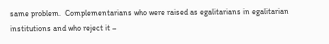same problem.  Complementarians who were raised as egalitarians in egalitarian institutions and who reject it –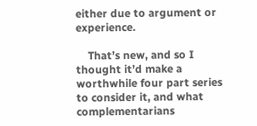either due to argument or experience.

    That’s new, and so I thought it’d make a worthwhile four part series to consider it, and what complementarians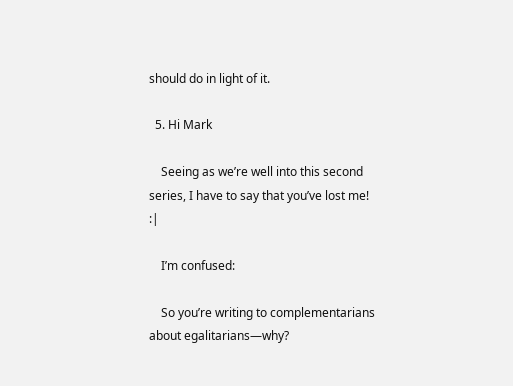should do in light of it.

  5. Hi Mark

    Seeing as we’re well into this second series, I have to say that you’ve lost me! :|

    I’m confused:

    So you’re writing to complementarians about egalitarians—why?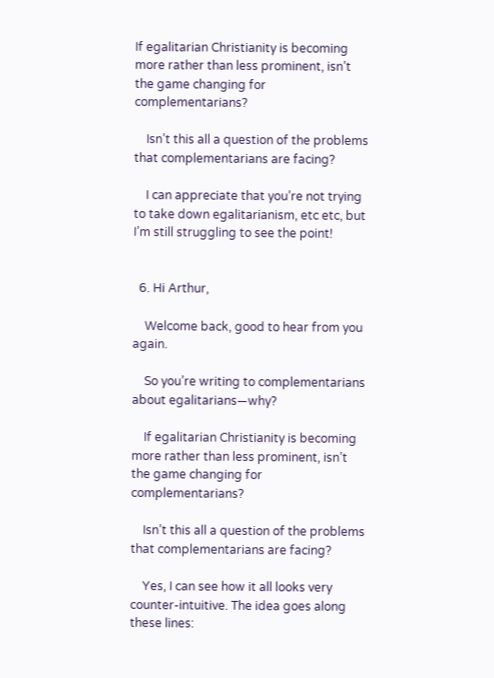If egalitarian Christianity is becoming more rather than less prominent, isn’t the game changing for complementarians?

    Isn’t this all a question of the problems that complementarians are facing?

    I can appreciate that you’re not trying to take down egalitarianism, etc etc, but I’m still struggling to see the point!


  6. Hi Arthur,

    Welcome back, good to hear from you again.

    So you’re writing to complementarians about egalitarians—why?

    If egalitarian Christianity is becoming more rather than less prominent, isn’t the game changing for complementarians?

    Isn’t this all a question of the problems that complementarians are facing?

    Yes, I can see how it all looks very counter-intuitive. The idea goes along these lines: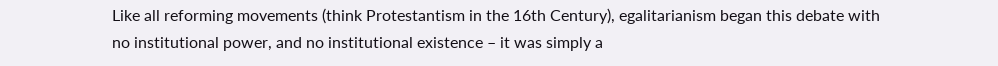Like all reforming movements (think Protestantism in the 16th Century), egalitarianism began this debate with no institutional power, and no institutional existence – it was simply a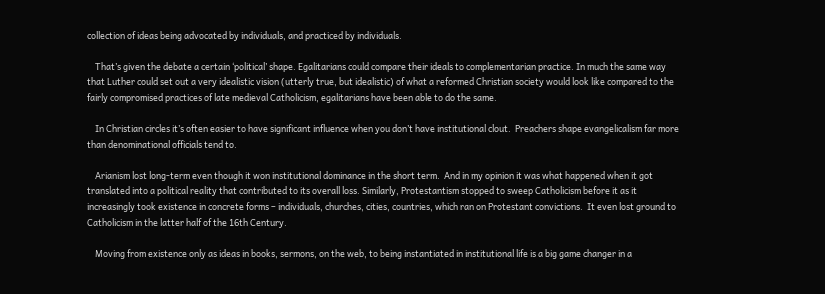collection of ideas being advocated by individuals, and practiced by individuals.

    That’s given the debate a certain ‘political’ shape. Egalitarians could compare their ideals to complementarian practice. In much the same way that Luther could set out a very idealistic vision (utterly true, but idealistic) of what a reformed Christian society would look like compared to the fairly compromised practices of late medieval Catholicism, egalitarians have been able to do the same.

    In Christian circles it’s often easier to have significant influence when you don’t have institutional clout.  Preachers shape evangelicalism far more than denominational officials tend to.

    Arianism lost long-term even though it won institutional dominance in the short term.  And in my opinion it was what happened when it got translated into a political reality that contributed to its overall loss. Similarly, Protestantism stopped to sweep Catholicism before it as it increasingly took existence in concrete forms – individuals, churches, cities, countries, which ran on Protestant convictions.  It even lost ground to Catholicism in the latter half of the 16th Century.

    Moving from existence only as ideas in books, sermons, on the web, to being instantiated in institutional life is a big game changer in a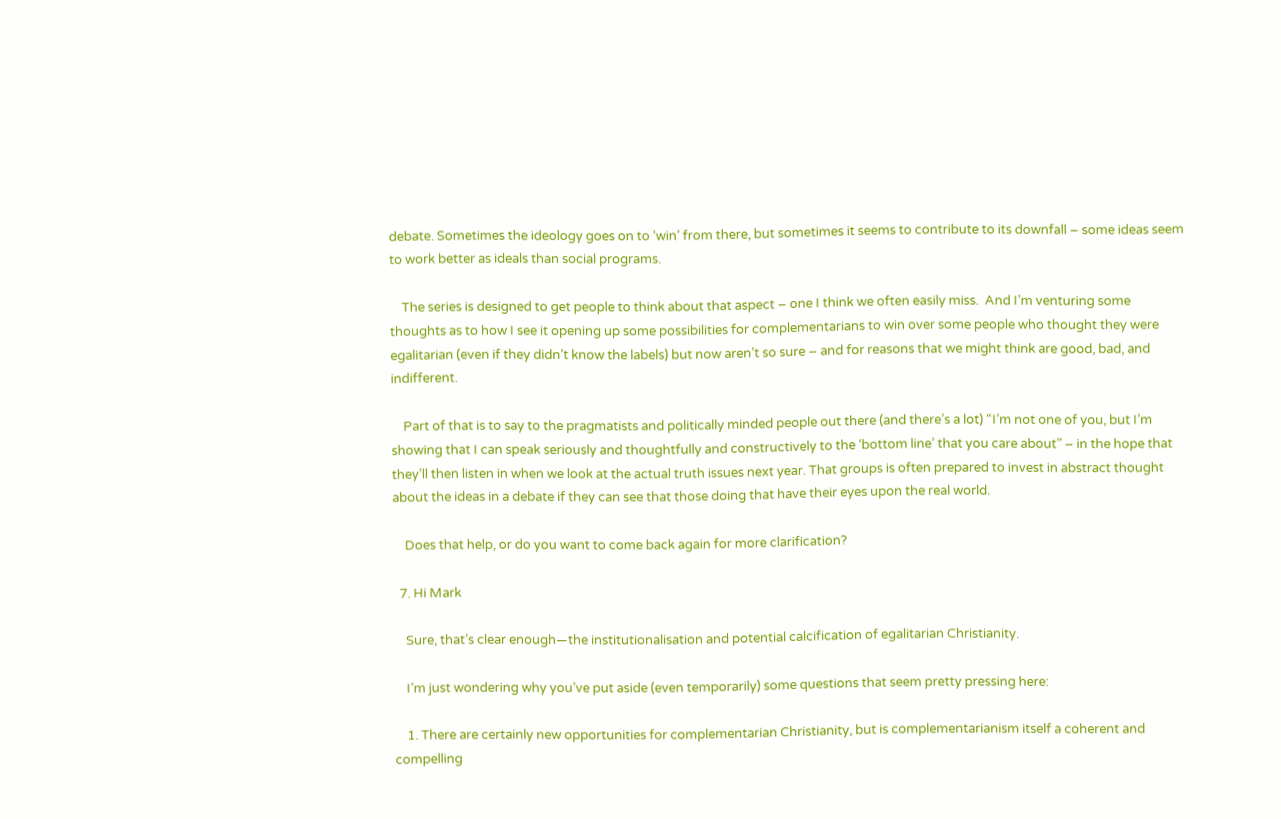debate. Sometimes the ideology goes on to ‘win’ from there, but sometimes it seems to contribute to its downfall – some ideas seem to work better as ideals than social programs.

    The series is designed to get people to think about that aspect – one I think we often easily miss.  And I’m venturing some thoughts as to how I see it opening up some possibilities for complementarians to win over some people who thought they were egalitarian (even if they didn’t know the labels) but now aren’t so sure – and for reasons that we might think are good, bad, and indifferent.

    Part of that is to say to the pragmatists and politically minded people out there (and there’s a lot) “I’m not one of you, but I’m showing that I can speak seriously and thoughtfully and constructively to the ‘bottom line’ that you care about” – in the hope that they’ll then listen in when we look at the actual truth issues next year. That groups is often prepared to invest in abstract thought about the ideas in a debate if they can see that those doing that have their eyes upon the real world.

    Does that help, or do you want to come back again for more clarification?

  7. Hi Mark

    Sure, that’s clear enough—the institutionalisation and potential calcification of egalitarian Christianity.

    I’m just wondering why you’ve put aside (even temporarily) some questions that seem pretty pressing here:

    1. There are certainly new opportunities for complementarian Christianity, but is complementarianism itself a coherent and compelling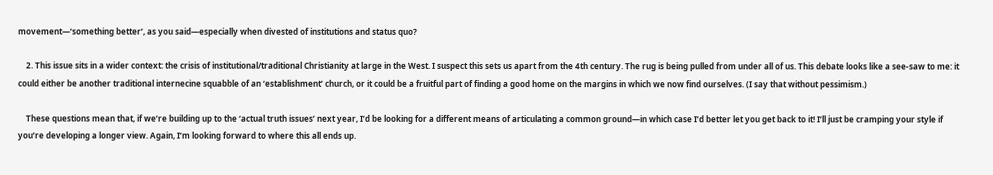movement—‘something better’, as you said—especially when divested of institutions and status quo?

    2. This issue sits in a wider context: the crisis of institutional/traditional Christianity at large in the West. I suspect this sets us apart from the 4th century. The rug is being pulled from under all of us. This debate looks like a see-saw to me: it could either be another traditional internecine squabble of an ‘establishment’ church, or it could be a fruitful part of finding a good home on the margins in which we now find ourselves. (I say that without pessimism.)

    These questions mean that, if we’re building up to the ‘actual truth issues’ next year, I’d be looking for a different means of articulating a common ground—in which case I’d better let you get back to it! I’ll just be cramping your style if you’re developing a longer view. Again, I’m looking forward to where this all ends up.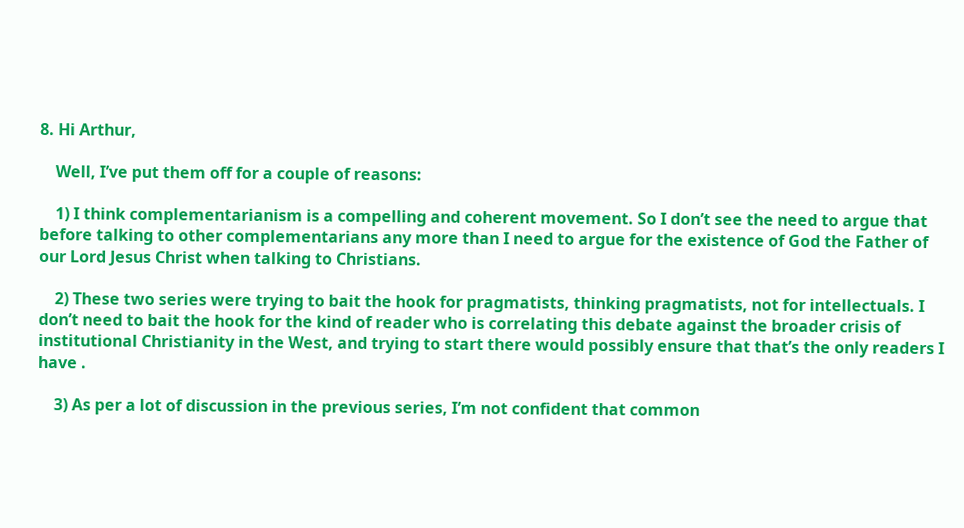8. Hi Arthur,

    Well, I’ve put them off for a couple of reasons:

    1) I think complementarianism is a compelling and coherent movement. So I don’t see the need to argue that before talking to other complementarians any more than I need to argue for the existence of God the Father of our Lord Jesus Christ when talking to Christians.

    2) These two series were trying to bait the hook for pragmatists, thinking pragmatists, not for intellectuals. I don’t need to bait the hook for the kind of reader who is correlating this debate against the broader crisis of institutional Christianity in the West, and trying to start there would possibly ensure that that’s the only readers I have .

    3) As per a lot of discussion in the previous series, I’m not confident that common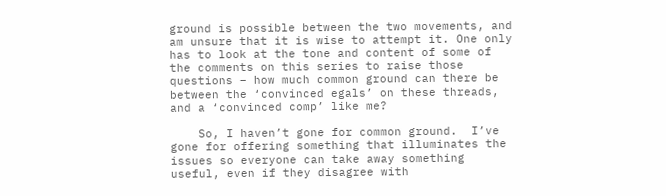ground is possible between the two movements, and am unsure that it is wise to attempt it. One only has to look at the tone and content of some of the comments on this series to raise those questions – how much common ground can there be between the ‘convinced egals’ on these threads, and a ‘convinced comp’ like me?

    So, I haven’t gone for common ground.  I’ve gone for offering something that illuminates the issues so everyone can take away something useful, even if they disagree with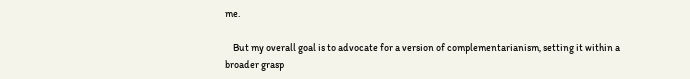me.

    But my overall goal is to advocate for a version of complementarianism, setting it within a broader grasp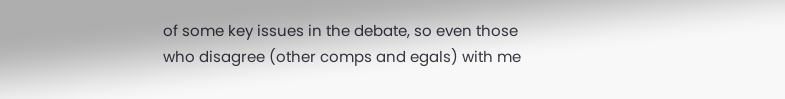of some key issues in the debate, so even those who disagree (other comps and egals) with me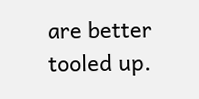are better tooled up.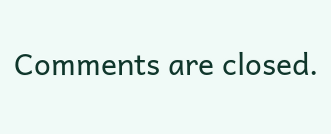Comments are closed.